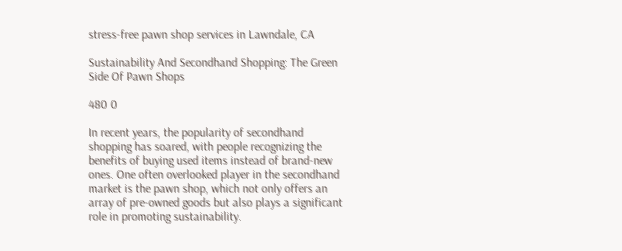stress-free pawn shop services in Lawndale, CA

Sustainability And Secondhand Shopping: The Green Side Of Pawn Shops

480 0

In recent years, the popularity of secondhand shopping has soared, with people recognizing the benefits of buying used items instead of brand-new ones. One often overlooked player in the secondhand market is the pawn shop, which not only offers an array of pre-owned goods but also plays a significant role in promoting sustainability.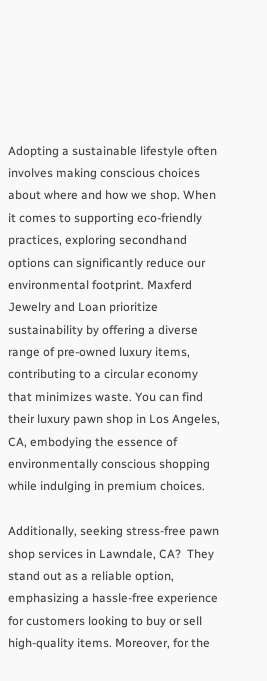Adopting a sustainable lifestyle often involves making conscious choices about where and how we shop. When it comes to supporting eco-friendly practices, exploring secondhand options can significantly reduce our environmental footprint. Maxferd Jewelry and Loan prioritize sustainability by offering a diverse range of pre-owned luxury items, contributing to a circular economy that minimizes waste. You can find their luxury pawn shop in Los Angeles, CA, embodying the essence of environmentally conscious shopping while indulging in premium choices.

Additionally, seeking stress-free pawn shop services in Lawndale, CA?  They stand out as a reliable option, emphasizing a hassle-free experience for customers looking to buy or sell high-quality items. Moreover, for the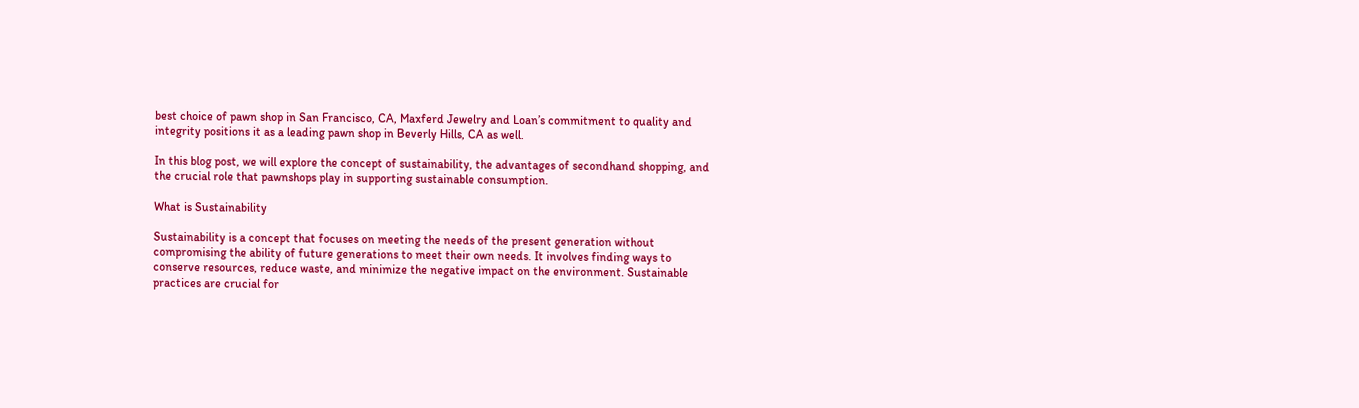best choice of pawn shop in San Francisco, CA, Maxferd Jewelry and Loan’s commitment to quality and integrity positions it as a leading pawn shop in Beverly Hills, CA as well.

In this blog post, we will explore the concept of sustainability, the advantages of secondhand shopping, and the crucial role that pawnshops play in supporting sustainable consumption.

What is Sustainability

Sustainability is a concept that focuses on meeting the needs of the present generation without compromising the ability of future generations to meet their own needs. It involves finding ways to conserve resources, reduce waste, and minimize the negative impact on the environment. Sustainable practices are crucial for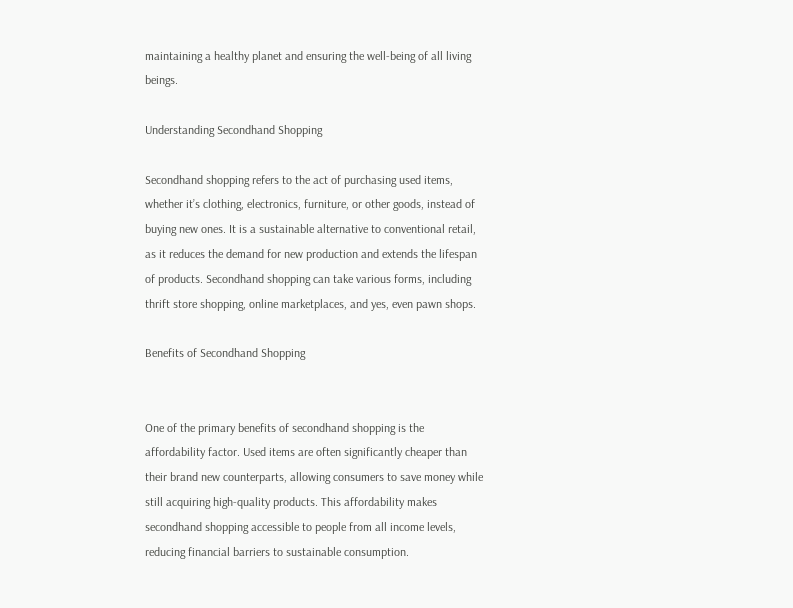maintaining a healthy planet and ensuring the well-being of all living beings.

Understanding Secondhand Shopping

Secondhand shopping refers to the act of purchasing used items, whether it’s clothing, electronics, furniture, or other goods, instead of buying new ones. It is a sustainable alternative to conventional retail, as it reduces the demand for new production and extends the lifespan of products. Secondhand shopping can take various forms, including thrift store shopping, online marketplaces, and yes, even pawn shops.

Benefits of Secondhand Shopping


One of the primary benefits of secondhand shopping is the affordability factor. Used items are often significantly cheaper than their brand new counterparts, allowing consumers to save money while still acquiring high-quality products. This affordability makes secondhand shopping accessible to people from all income levels, reducing financial barriers to sustainable consumption.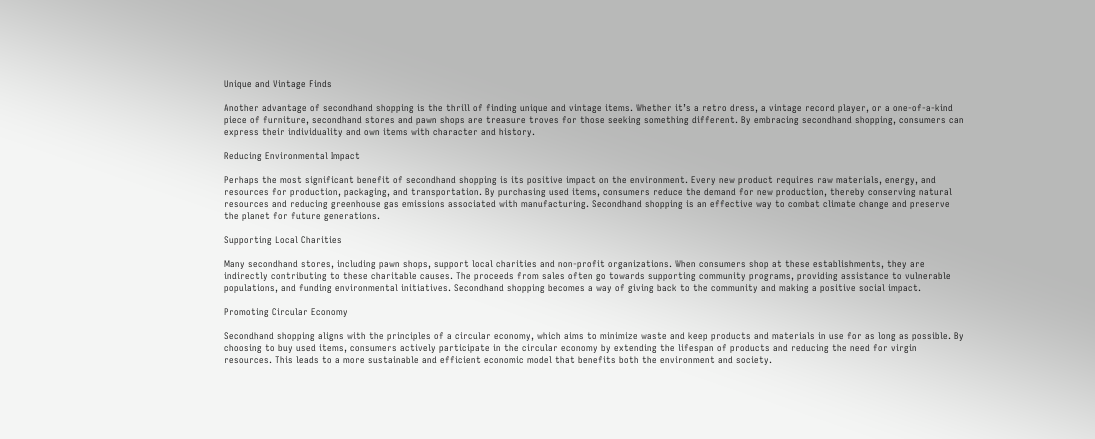Unique and Vintage Finds

Another advantage of secondhand shopping is the thrill of finding unique and vintage items. Whether it’s a retro dress, a vintage record player, or a one-of-a-kind piece of furniture, secondhand stores and pawn shops are treasure troves for those seeking something different. By embracing secondhand shopping, consumers can express their individuality and own items with character and history.

Reducing Environmental Impact

Perhaps the most significant benefit of secondhand shopping is its positive impact on the environment. Every new product requires raw materials, energy, and resources for production, packaging, and transportation. By purchasing used items, consumers reduce the demand for new production, thereby conserving natural resources and reducing greenhouse gas emissions associated with manufacturing. Secondhand shopping is an effective way to combat climate change and preserve the planet for future generations.

Supporting Local Charities

Many secondhand stores, including pawn shops, support local charities and non-profit organizations. When consumers shop at these establishments, they are indirectly contributing to these charitable causes. The proceeds from sales often go towards supporting community programs, providing assistance to vulnerable populations, and funding environmental initiatives. Secondhand shopping becomes a way of giving back to the community and making a positive social impact.

Promoting Circular Economy

Secondhand shopping aligns with the principles of a circular economy, which aims to minimize waste and keep products and materials in use for as long as possible. By choosing to buy used items, consumers actively participate in the circular economy by extending the lifespan of products and reducing the need for virgin resources. This leads to a more sustainable and efficient economic model that benefits both the environment and society.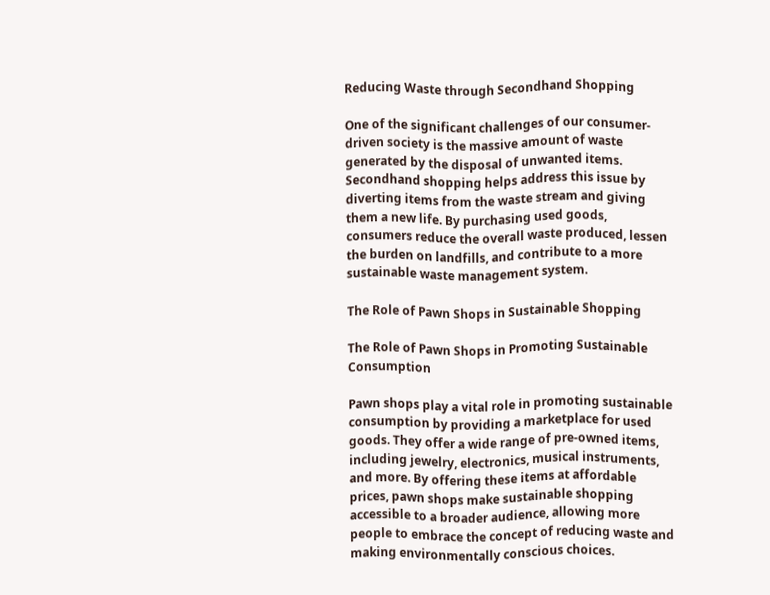Reducing Waste through Secondhand Shopping

One of the significant challenges of our consumer-driven society is the massive amount of waste generated by the disposal of unwanted items. Secondhand shopping helps address this issue by diverting items from the waste stream and giving them a new life. By purchasing used goods, consumers reduce the overall waste produced, lessen the burden on landfills, and contribute to a more sustainable waste management system.

The Role of Pawn Shops in Sustainable Shopping

The Role of Pawn Shops in Promoting Sustainable Consumption

Pawn shops play a vital role in promoting sustainable consumption by providing a marketplace for used goods. They offer a wide range of pre-owned items, including jewelry, electronics, musical instruments, and more. By offering these items at affordable prices, pawn shops make sustainable shopping accessible to a broader audience, allowing more people to embrace the concept of reducing waste and making environmentally conscious choices.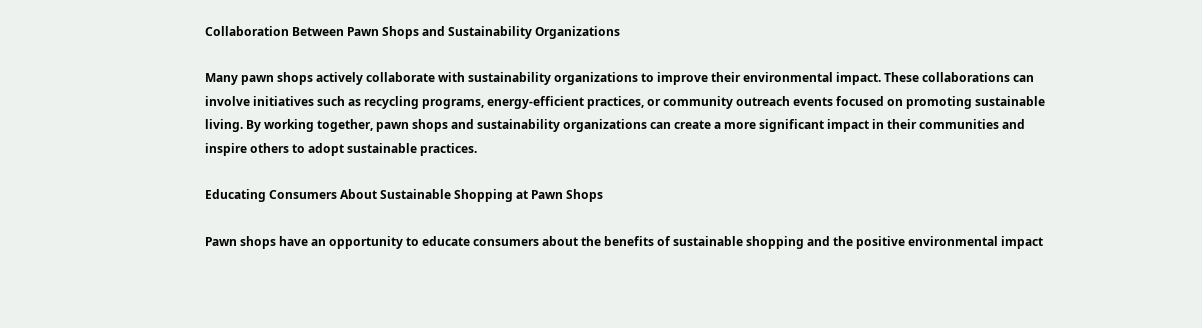Collaboration Between Pawn Shops and Sustainability Organizations

Many pawn shops actively collaborate with sustainability organizations to improve their environmental impact. These collaborations can involve initiatives such as recycling programs, energy-efficient practices, or community outreach events focused on promoting sustainable living. By working together, pawn shops and sustainability organizations can create a more significant impact in their communities and inspire others to adopt sustainable practices.

Educating Consumers About Sustainable Shopping at Pawn Shops

Pawn shops have an opportunity to educate consumers about the benefits of sustainable shopping and the positive environmental impact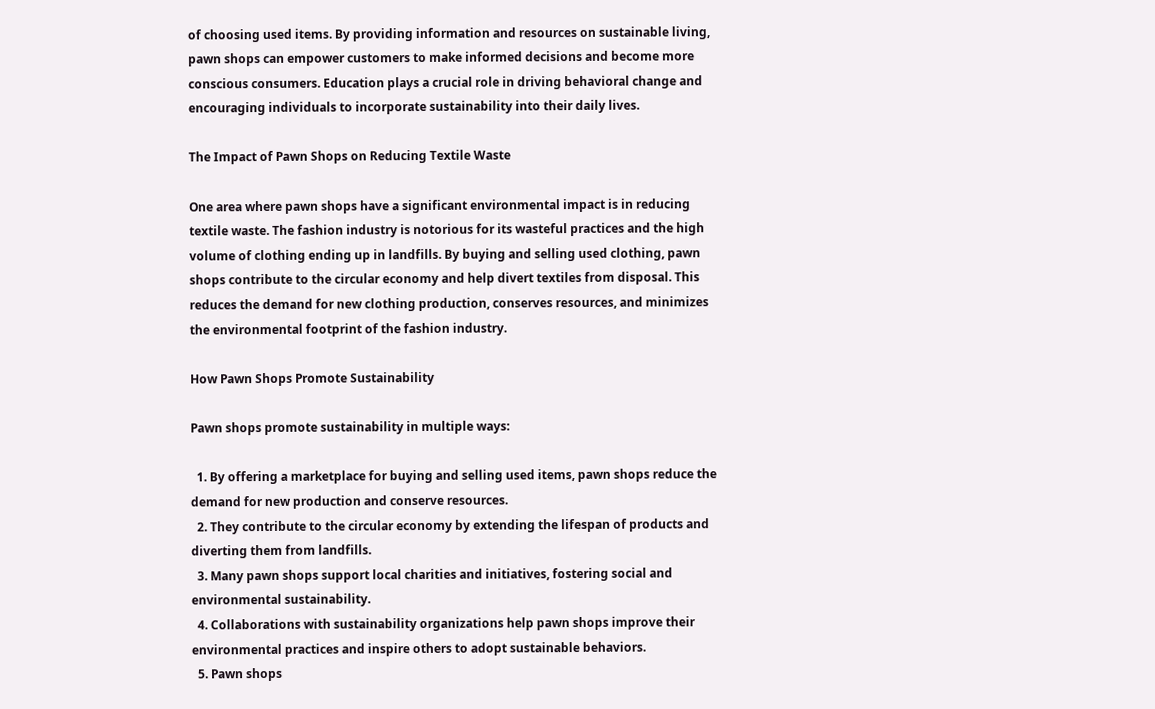of choosing used items. By providing information and resources on sustainable living, pawn shops can empower customers to make informed decisions and become more conscious consumers. Education plays a crucial role in driving behavioral change and encouraging individuals to incorporate sustainability into their daily lives.

The Impact of Pawn Shops on Reducing Textile Waste

One area where pawn shops have a significant environmental impact is in reducing textile waste. The fashion industry is notorious for its wasteful practices and the high volume of clothing ending up in landfills. By buying and selling used clothing, pawn shops contribute to the circular economy and help divert textiles from disposal. This reduces the demand for new clothing production, conserves resources, and minimizes the environmental footprint of the fashion industry.

How Pawn Shops Promote Sustainability

Pawn shops promote sustainability in multiple ways:

  1. By offering a marketplace for buying and selling used items, pawn shops reduce the demand for new production and conserve resources.
  2. They contribute to the circular economy by extending the lifespan of products and diverting them from landfills.
  3. Many pawn shops support local charities and initiatives, fostering social and environmental sustainability.
  4. Collaborations with sustainability organizations help pawn shops improve their environmental practices and inspire others to adopt sustainable behaviors.
  5. Pawn shops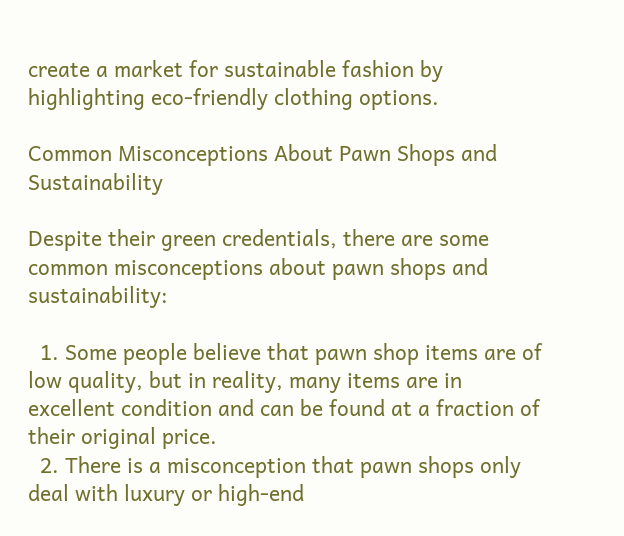create a market for sustainable fashion by highlighting eco-friendly clothing options.

Common Misconceptions About Pawn Shops and Sustainability

Despite their green credentials, there are some common misconceptions about pawn shops and sustainability:

  1. Some people believe that pawn shop items are of low quality, but in reality, many items are in excellent condition and can be found at a fraction of their original price.
  2. There is a misconception that pawn shops only deal with luxury or high-end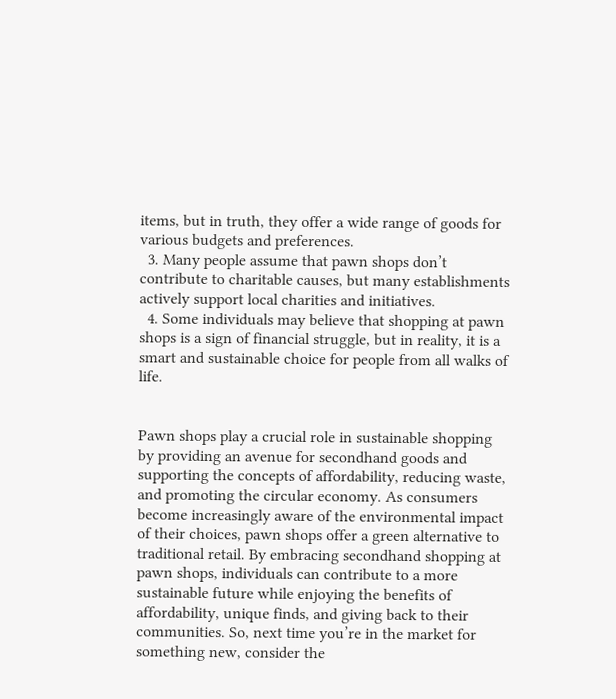items, but in truth, they offer a wide range of goods for various budgets and preferences.
  3. Many people assume that pawn shops don’t contribute to charitable causes, but many establishments actively support local charities and initiatives.
  4. Some individuals may believe that shopping at pawn shops is a sign of financial struggle, but in reality, it is a smart and sustainable choice for people from all walks of life.


Pawn shops play a crucial role in sustainable shopping by providing an avenue for secondhand goods and supporting the concepts of affordability, reducing waste, and promoting the circular economy. As consumers become increasingly aware of the environmental impact of their choices, pawn shops offer a green alternative to traditional retail. By embracing secondhand shopping at pawn shops, individuals can contribute to a more sustainable future while enjoying the benefits of affordability, unique finds, and giving back to their communities. So, next time you’re in the market for something new, consider the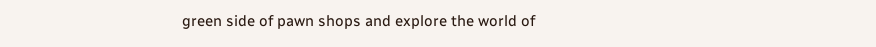green side of pawn shops and explore the world of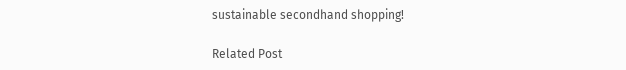sustainable secondhand shopping!

Related Post